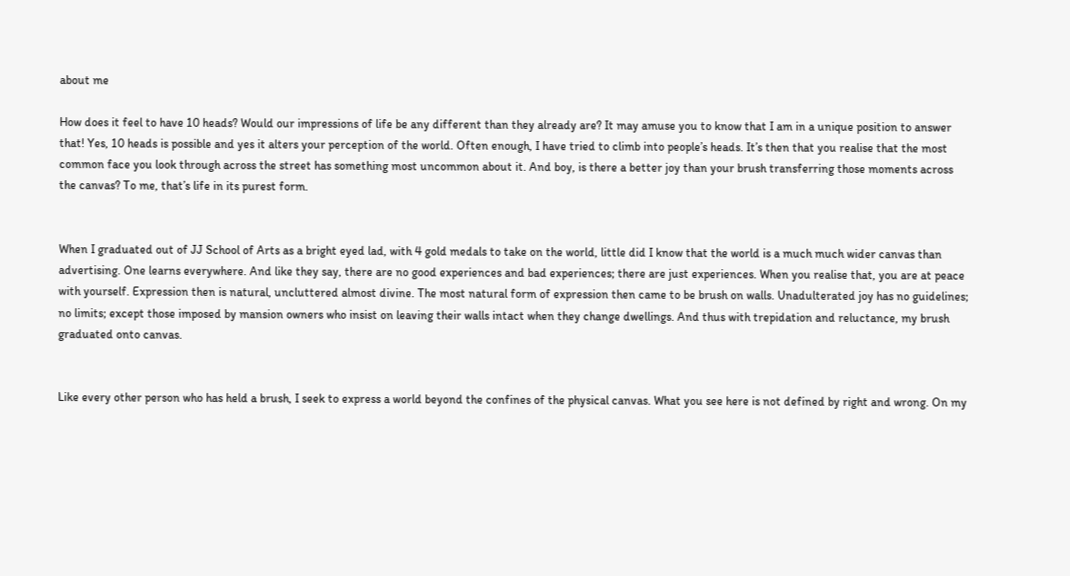about me

How does it feel to have 10 heads? Would our impressions of life be any different than they already are? It may amuse you to know that I am in a unique position to answer that! Yes, 10 heads is possible and yes it alters your perception of the world. Often enough, I have tried to climb into people’s heads. It’s then that you realise that the most common face you look through across the street has something most uncommon about it. And boy, is there a better joy than your brush transferring those moments across the canvas? To me, that’s life in its purest form.


When I graduated out of JJ School of Arts as a bright eyed lad, with 4 gold medals to take on the world, little did I know that the world is a much much wider canvas than advertising. One learns everywhere. And like they say, there are no good experiences and bad experiences; there are just experiences. When you realise that, you are at peace with yourself. Expression then is natural, uncluttered almost divine. The most natural form of expression then came to be brush on walls. Unadulterated joy has no guidelines; no limits; except those imposed by mansion owners who insist on leaving their walls intact when they change dwellings. And thus with trepidation and reluctance, my brush graduated onto canvas.


Like every other person who has held a brush, I seek to express a world beyond the confines of the physical canvas. What you see here is not defined by right and wrong. On my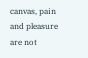canvas, pain and pleasure are not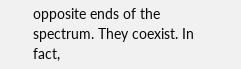opposite ends of the spectrum. They coexist. In fact,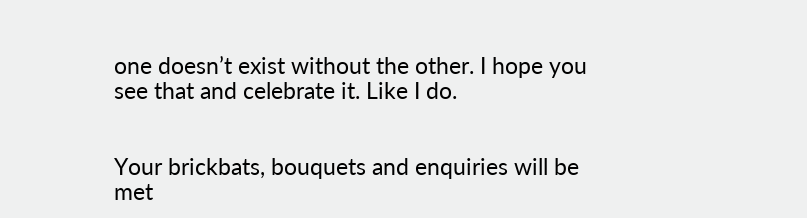one doesn’t exist without the other. I hope you see that and celebrate it. Like I do.


Your brickbats, bouquets and enquiries will be met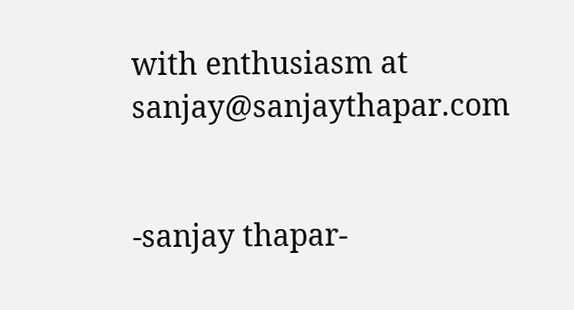with enthusiasm at sanjay@sanjaythapar.com


-sanjay thapar-